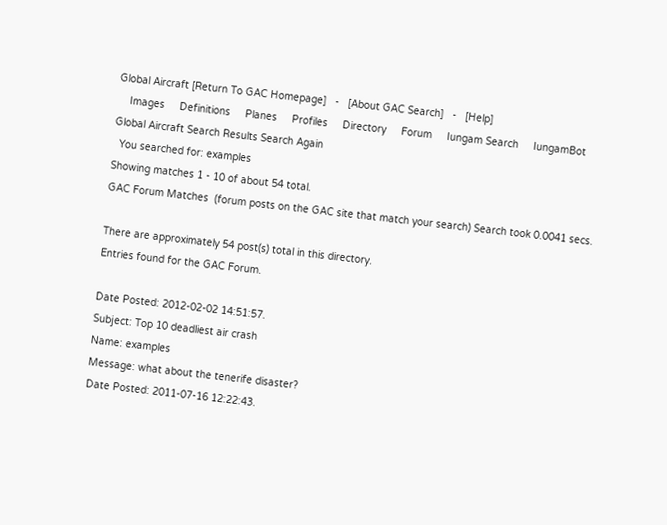Global Aircraft [Return To GAC Homepage]   -   [About GAC Search]   -   [Help]
    Images     Definitions     Planes     Profiles     Directory     Forum     Iungam Search     IungamBot
Global Aircraft Search Results Search Again
  You searched for: examples
Showing matches 1 - 10 of about 54 total.
GAC Forum Matches  (forum posts on the GAC site that match your search) Search took 0.0041 secs.

There are approximately 54 post(s) total in this directory.
Entries found for the GAC Forum.

Date Posted: 2012-02-02 14:51:57.
Subject: Top 10 deadliest air crash
Name: examples
Message: what about the tenerife disaster?
Date Posted: 2011-07-16 12:22:43.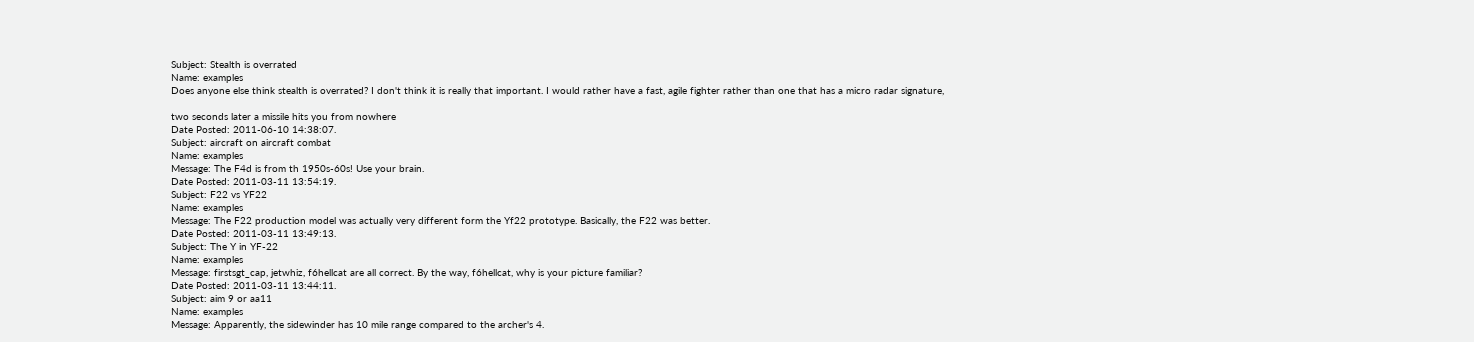Subject: Stealth is overrated
Name: examples
Does anyone else think stealth is overrated? I don't think it is really that important. I would rather have a fast, agile fighter rather than one that has a micro radar signature,

two seconds later a missile hits you from nowhere
Date Posted: 2011-06-10 14:38:07.
Subject: aircraft on aircraft combat
Name: examples
Message: The F4d is from th 1950s-60s! Use your brain.
Date Posted: 2011-03-11 13:54:19.
Subject: F22 vs YF22
Name: examples
Message: The F22 production model was actually very different form the Yf22 prototype. Basically, the F22 was better.
Date Posted: 2011-03-11 13:49:13.
Subject: The Y in YF-22
Name: examples
Message: firstsgt_cap, jetwhiz, f6hellcat are all correct. By the way, f6hellcat, why is your picture familiar?
Date Posted: 2011-03-11 13:44:11.
Subject: aim 9 or aa11
Name: examples
Message: Apparently, the sidewinder has 10 mile range compared to the archer's 4.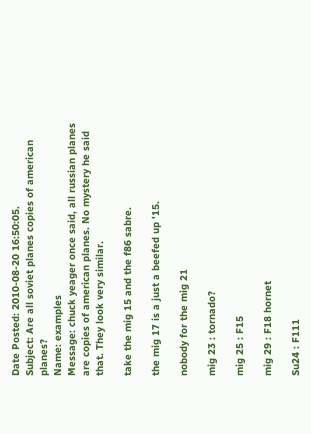Date Posted: 2010-08-20 16:50:05.
Subject: Are all soviet planes copies of american planes?
Name: examples
Message: chuck yeager once said, all russian planes are copies of american planes. No mystery he said that. They look very similar.

take the mig 15 and the f86 sabre.

the mig 17 is a just a beefed up '15.

nobody for the mig 21

mig 23 : tornado?

mig 25 : F15

mig 29 : F18 hornet

Su24 : F111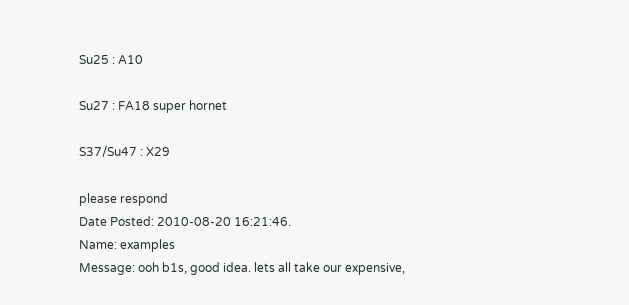Su25 : A10

Su27 : FA18 super hornet

S37/Su47 : X29

please respond
Date Posted: 2010-08-20 16:21:46.
Name: examples
Message: ooh b1s, good idea. lets all take our expensive,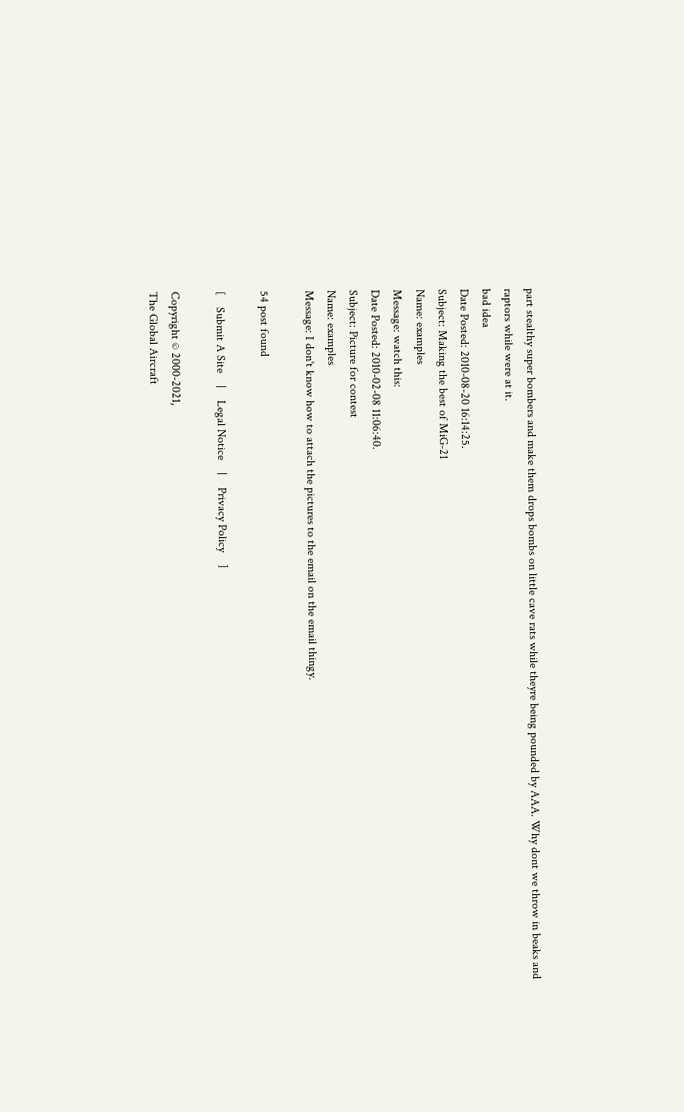part stealthy super bombers and make them drops bombs on little cave rats while theyre being pounded by AAA. Why dont we throw in beaks and raptors while were at it.
bad idea
Date Posted: 2010-08-20 16:14:25.
Subject: Making the best of MiG-21
Name: examples
Message: watch this:
Date Posted: 2010-02-08 11:06:40.
Subject: Picture for contest
Name: examples
Message: I don't know how to attach the pictures to the email on the email thingy.

54 post found

[    Submit A Site    |    Legal Notice    |    Privacy Policy    ]

Copyright © 2000-2021,
The Global Aircraft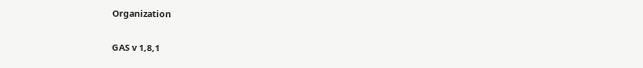Organization

GAS v 1,8,1